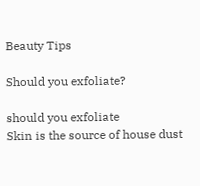Beauty Tips

Should you exfoliate?

should you exfoliate
Skin is the source of house dust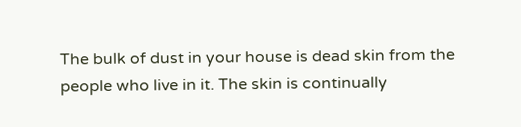The bulk of dust in your house is dead skin from the people who live in it. The skin is continually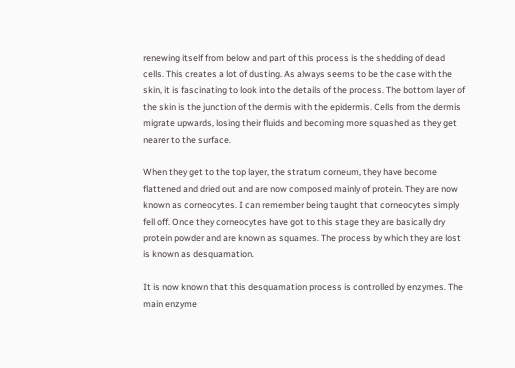renewing itself from below and part of this process is the shedding of dead cells. This creates a lot of dusting. As always seems to be the case with the skin, it is fascinating to look into the details of the process. The bottom layer of the skin is the junction of the dermis with the epidermis. Cells from the dermis migrate upwards, losing their fluids and becoming more squashed as they get nearer to the surface.

When they get to the top layer, the stratum corneum, they have become flattened and dried out and are now composed mainly of protein. They are now known as corneocytes. I can remember being taught that corneocytes simply fell off. Once they corneocytes have got to this stage they are basically dry protein powder and are known as squames. The process by which they are lost is known as desquamation.

It is now known that this desquamation process is controlled by enzymes. The main enzyme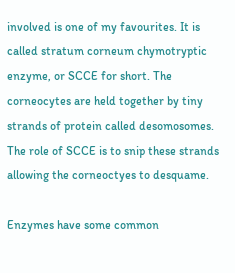involved is one of my favourites. It is called stratum corneum chymotryptic enzyme, or SCCE for short. The corneocytes are held together by tiny strands of protein called desomosomes. The role of SCCE is to snip these strands allowing the corneoctyes to desquame.

Enzymes have some common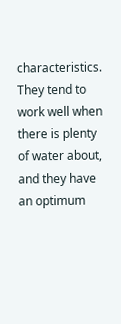characteristics. They tend to work well when there is plenty of water about, and they have an optimum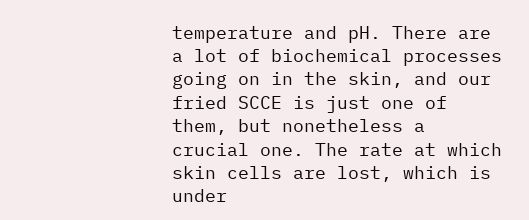temperature and pH. There are a lot of biochemical processes going on in the skin, and our fried SCCE is just one of them, but nonetheless a crucial one. The rate at which skin cells are lost, which is under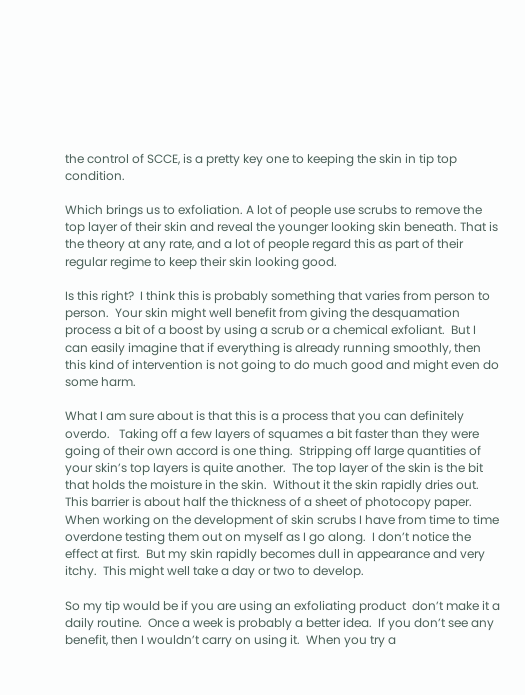the control of SCCE, is a pretty key one to keeping the skin in tip top condition.

Which brings us to exfoliation. A lot of people use scrubs to remove the top layer of their skin and reveal the younger looking skin beneath. That is the theory at any rate, and a lot of people regard this as part of their regular regime to keep their skin looking good.

Is this right?  I think this is probably something that varies from person to person.  Your skin might well benefit from giving the desquamation process a bit of a boost by using a scrub or a chemical exfoliant.  But I can easily imagine that if everything is already running smoothly, then this kind of intervention is not going to do much good and might even do some harm.

What I am sure about is that this is a process that you can definitely overdo.   Taking off a few layers of squames a bit faster than they were going of their own accord is one thing.  Stripping off large quantities of your skin’s top layers is quite another.  The top layer of the skin is the bit that holds the moisture in the skin.  Without it the skin rapidly dries out.  This barrier is about half the thickness of a sheet of photocopy paper.  When working on the development of skin scrubs I have from time to time overdone testing them out on myself as I go along.  I don’t notice the effect at first.  But my skin rapidly becomes dull in appearance and very itchy.  This might well take a day or two to develop.

So my tip would be if you are using an exfoliating product  don’t make it a daily routine.  Once a week is probably a better idea.  If you don’t see any benefit, then I wouldn’t carry on using it.  When you try a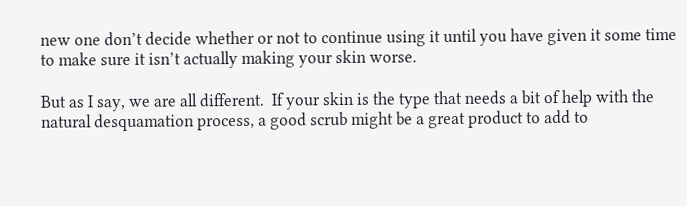new one don’t decide whether or not to continue using it until you have given it some time to make sure it isn’t actually making your skin worse.

But as I say, we are all different.  If your skin is the type that needs a bit of help with the natural desquamation process, a good scrub might be a great product to add to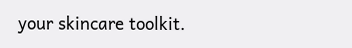your skincare toolkit.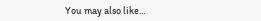You may also like...